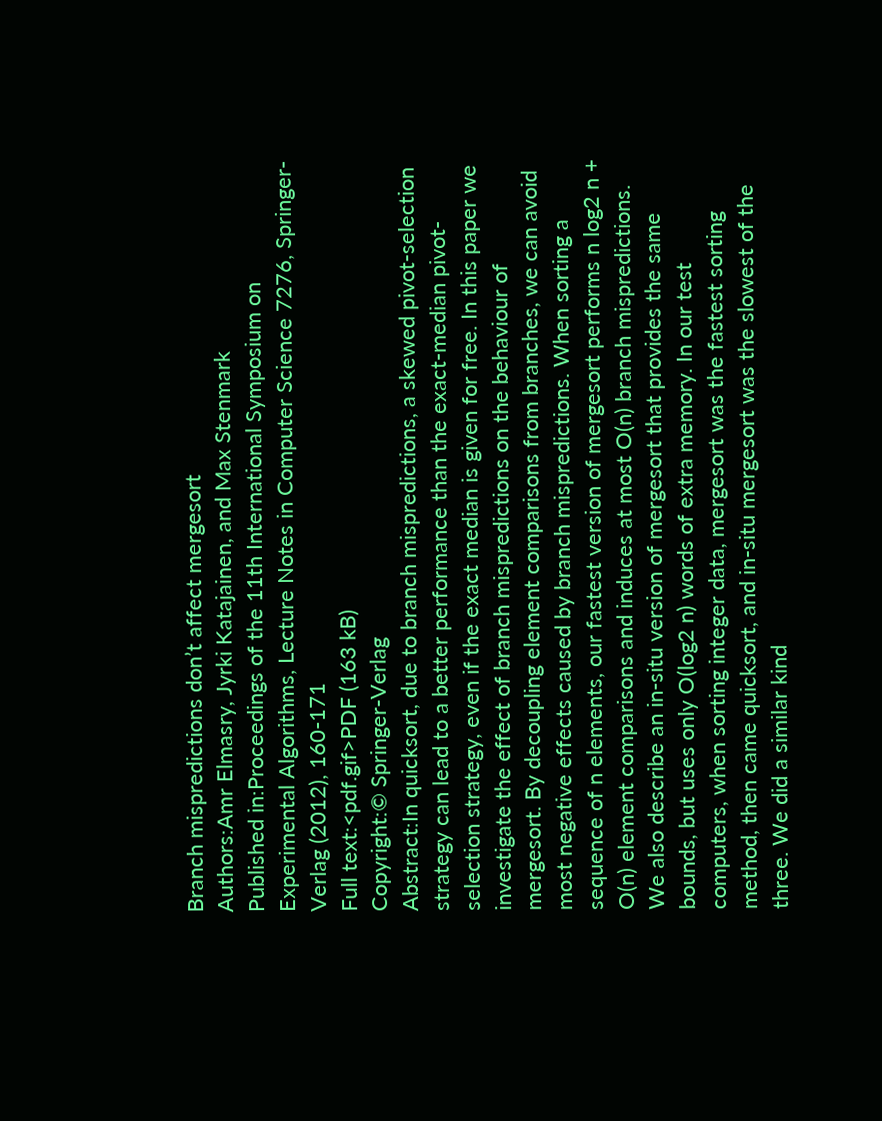Branch mispredictions don’t affect mergesort
Authors:Amr Elmasry, Jyrki Katajainen, and Max Stenmark
Published in:Proceedings of the 11th International Symposium on Experimental Algorithms, Lecture Notes in Computer Science 7276, Springer-Verlag (2012), 160-171
Full text:<pdf.gif>PDF (163 kB)
Copyright:© Springer-Verlag
Abstract:In quicksort, due to branch mispredictions, a skewed pivot-selection strategy can lead to a better performance than the exact-median pivot-selection strategy, even if the exact median is given for free. In this paper we investigate the effect of branch mispredictions on the behaviour of mergesort. By decoupling element comparisons from branches, we can avoid most negative effects caused by branch mispredictions. When sorting a sequence of n elements, our fastest version of mergesort performs n log2 n + O(n) element comparisons and induces at most O(n) branch mispredictions. We also describe an in-situ version of mergesort that provides the same bounds, but uses only O(log2 n) words of extra memory. In our test computers, when sorting integer data, mergesort was the fastest sorting method, then came quicksort, and in-situ mergesort was the slowest of the three. We did a similar kind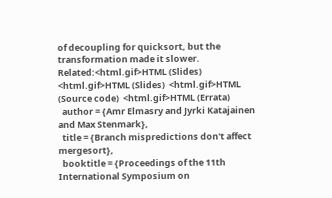of decoupling for quicksort, but the transformation made it slower.
Related:<html.gif>HTML (Slides)  <html.gif>HTML (Slides)  <html.gif>HTML (Source code)  <html.gif>HTML (Errata)
  author = {Amr Elmasry and Jyrki Katajainen and Max Stenmark},
  title = {Branch mispredictions don't affect mergesort},
  booktitle = {Proceedings of the 11th International Symposium on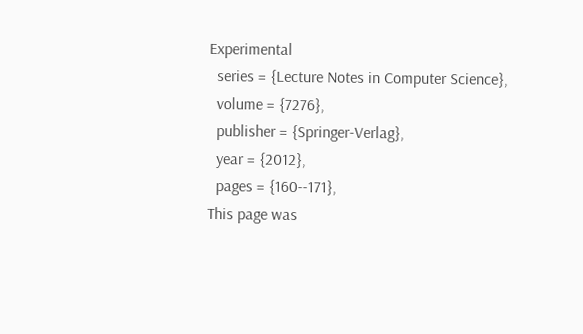Experimental
  series = {Lecture Notes in Computer Science},
  volume = {7276},
  publisher = {Springer-Verlag},
  year = {2012},
  pages = {160--171},
This page was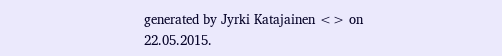generated by Jyrki Katajainen <> on 22.05.2015.